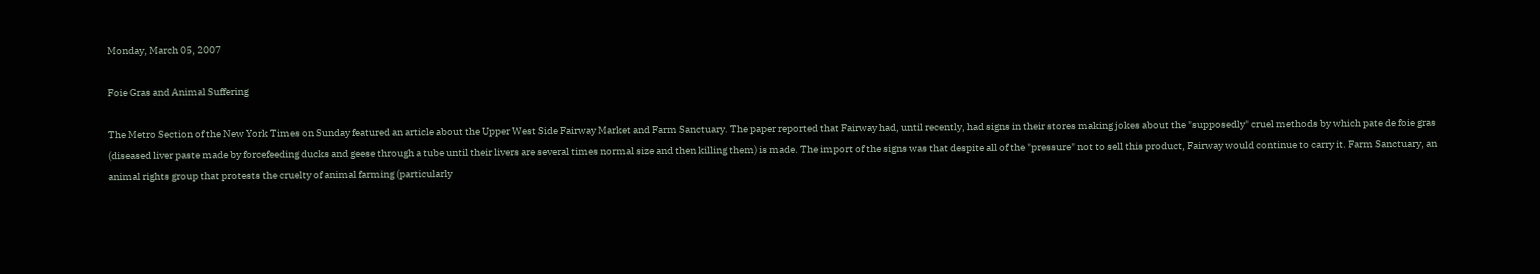Monday, March 05, 2007

Foie Gras and Animal Suffering

The Metro Section of the New York Times on Sunday featured an article about the Upper West Side Fairway Market and Farm Sanctuary. The paper reported that Fairway had, until recently, had signs in their stores making jokes about the "supposedly" cruel methods by which pate de foie gras (diseased liver paste made by forcefeeding ducks and geese through a tube until their livers are several times normal size and then killing them) is made. The import of the signs was that despite all of the "pressure" not to sell this product, Fairway would continue to carry it. Farm Sanctuary, an animal rights group that protests the cruelty of animal farming (particularly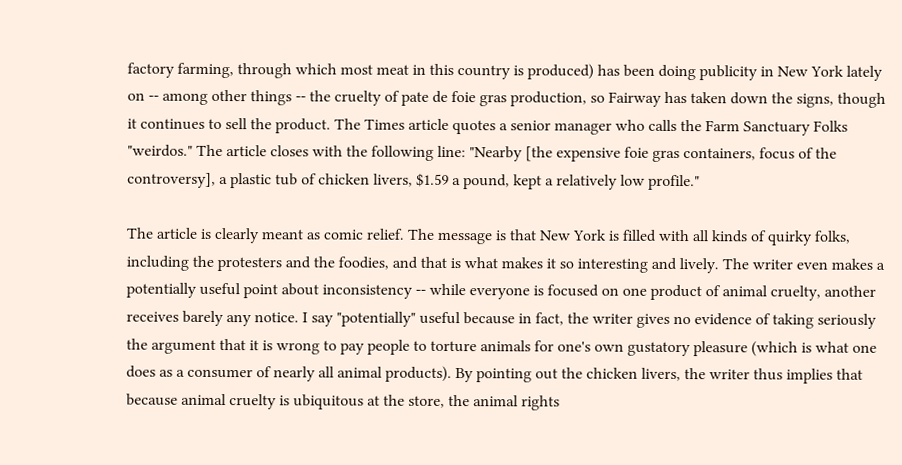factory farming, through which most meat in this country is produced) has been doing publicity in New York lately on -- among other things -- the cruelty of pate de foie gras production, so Fairway has taken down the signs, though it continues to sell the product. The Times article quotes a senior manager who calls the Farm Sanctuary Folks "weirdos." The article closes with the following line: "Nearby [the expensive foie gras containers, focus of the controversy], a plastic tub of chicken livers, $1.59 a pound, kept a relatively low profile."

The article is clearly meant as comic relief. The message is that New York is filled with all kinds of quirky folks, including the protesters and the foodies, and that is what makes it so interesting and lively. The writer even makes a potentially useful point about inconsistency -- while everyone is focused on one product of animal cruelty, another receives barely any notice. I say "potentially" useful because in fact, the writer gives no evidence of taking seriously the argument that it is wrong to pay people to torture animals for one's own gustatory pleasure (which is what one does as a consumer of nearly all animal products). By pointing out the chicken livers, the writer thus implies that because animal cruelty is ubiquitous at the store, the animal rights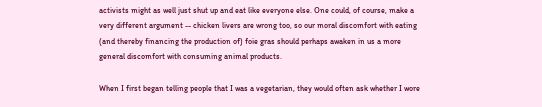activists might as well just shut up and eat like everyone else. One could, of course, make a very different argument -- chicken livers are wrong too, so our moral discomfort with eating (and thereby financing the production of) foie gras should perhaps awaken in us a more general discomfort with consuming animal products.

When I first began telling people that I was a vegetarian, they would often ask whether I wore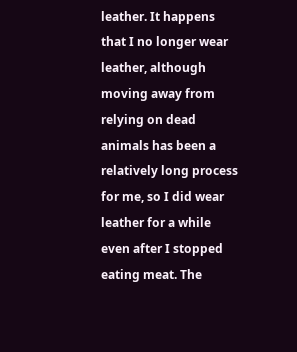leather. It happens that I no longer wear leather, although moving away from relying on dead animals has been a relatively long process for me, so I did wear leather for a while even after I stopped eating meat. The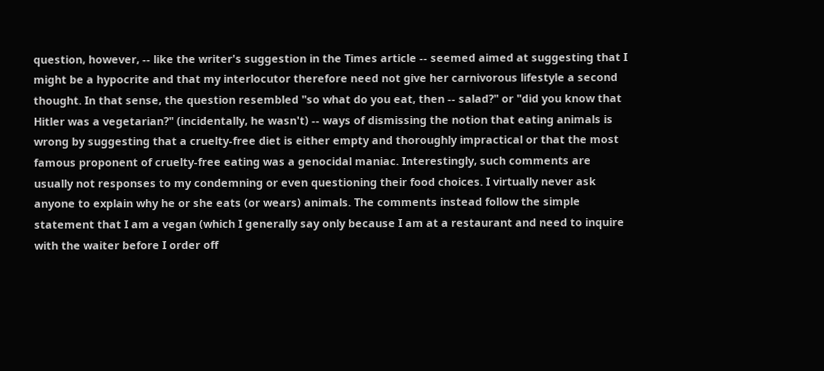question, however, -- like the writer's suggestion in the Times article -- seemed aimed at suggesting that I might be a hypocrite and that my interlocutor therefore need not give her carnivorous lifestyle a second thought. In that sense, the question resembled "so what do you eat, then -- salad?" or "did you know that Hitler was a vegetarian?" (incidentally, he wasn't) -- ways of dismissing the notion that eating animals is wrong by suggesting that a cruelty-free diet is either empty and thoroughly impractical or that the most famous proponent of cruelty-free eating was a genocidal maniac. Interestingly, such comments are usually not responses to my condemning or even questioning their food choices. I virtually never ask anyone to explain why he or she eats (or wears) animals. The comments instead follow the simple statement that I am a vegan (which I generally say only because I am at a restaurant and need to inquire with the waiter before I order off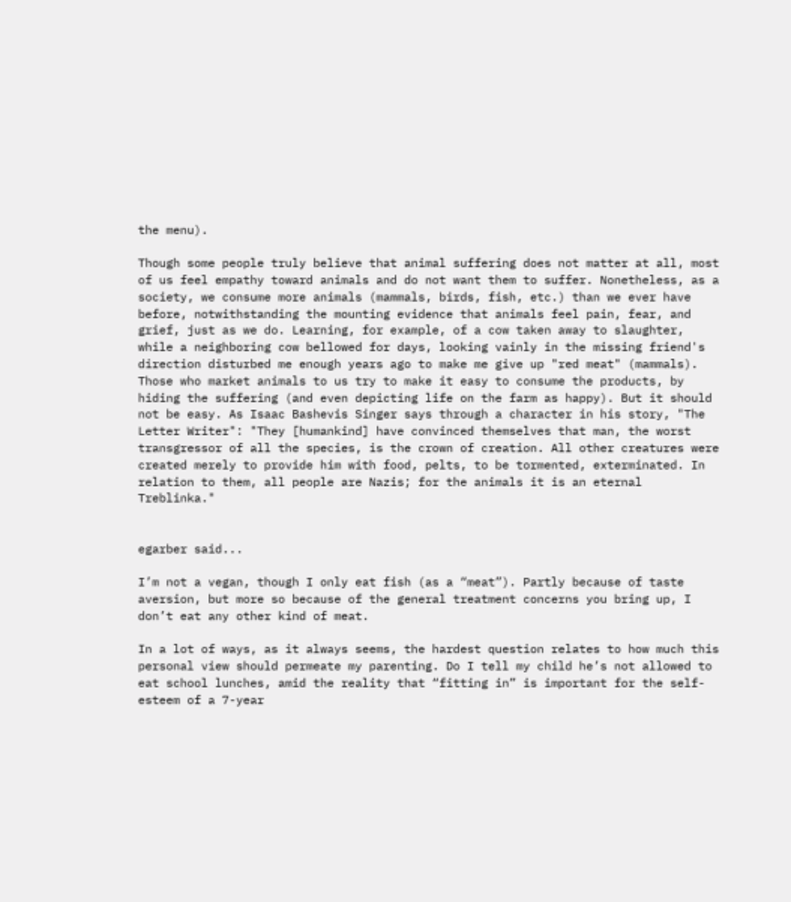the menu).

Though some people truly believe that animal suffering does not matter at all, most of us feel empathy toward animals and do not want them to suffer. Nonetheless, as a society, we consume more animals (mammals, birds, fish, etc.) than we ever have before, notwithstanding the mounting evidence that animals feel pain, fear, and grief, just as we do. Learning, for example, of a cow taken away to slaughter, while a neighboring cow bellowed for days, looking vainly in the missing friend's direction disturbed me enough years ago to make me give up "red meat" (mammals). Those who market animals to us try to make it easy to consume the products, by hiding the suffering (and even depicting life on the farm as happy). But it should not be easy. As Isaac Bashevis Singer says through a character in his story, "The Letter Writer": "They [humankind] have convinced themselves that man, the worst transgressor of all the species, is the crown of creation. All other creatures were created merely to provide him with food, pelts, to be tormented, exterminated. In relation to them, all people are Nazis; for the animals it is an eternal Treblinka."


egarber said...

I’m not a vegan, though I only eat fish (as a “meat”). Partly because of taste aversion, but more so because of the general treatment concerns you bring up, I don’t eat any other kind of meat.

In a lot of ways, as it always seems, the hardest question relates to how much this personal view should permeate my parenting. Do I tell my child he’s not allowed to eat school lunches, amid the reality that “fitting in” is important for the self-esteem of a 7-year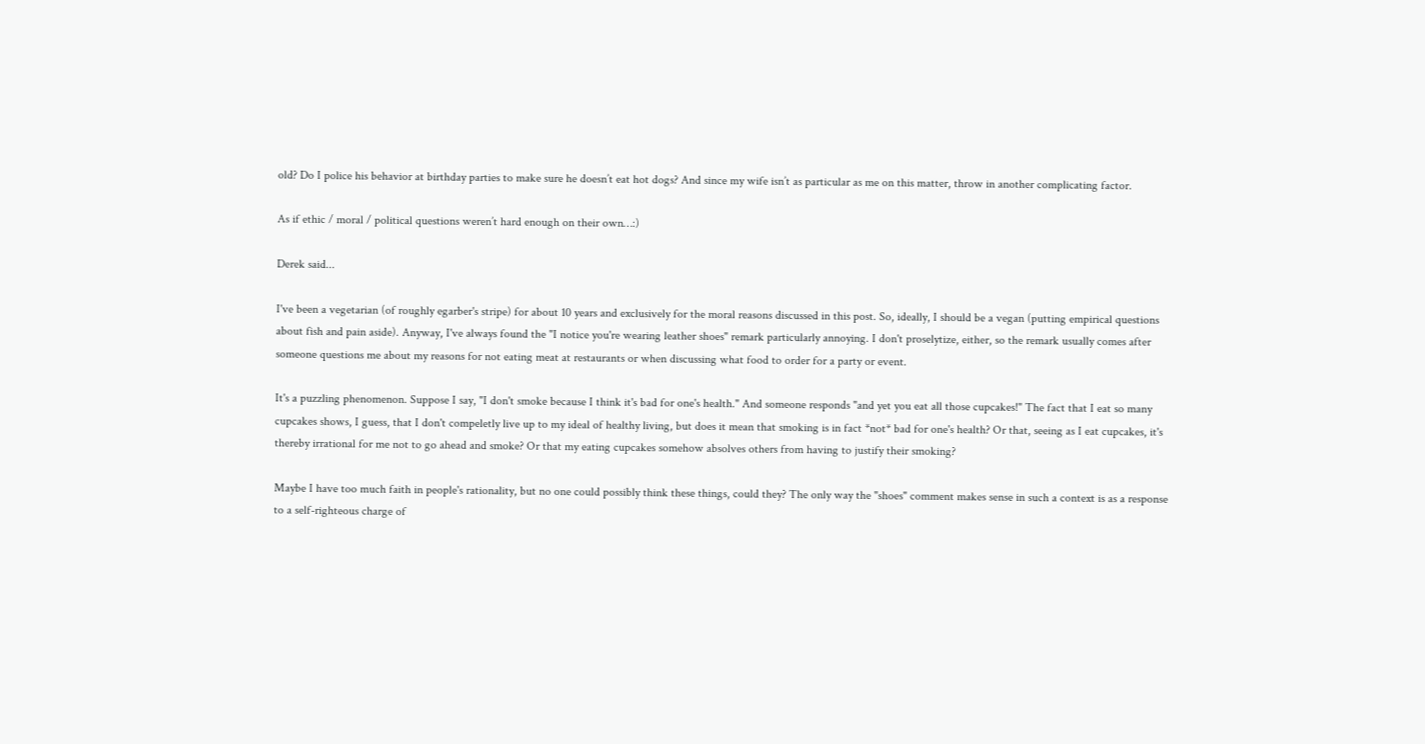old? Do I police his behavior at birthday parties to make sure he doesn’t eat hot dogs? And since my wife isn’t as particular as me on this matter, throw in another complicating factor.

As if ethic / moral / political questions weren’t hard enough on their own…:)

Derek said...

I've been a vegetarian (of roughly egarber's stripe) for about 10 years and exclusively for the moral reasons discussed in this post. So, ideally, I should be a vegan (putting empirical questions about fish and pain aside). Anyway, I've always found the "I notice you're wearing leather shoes" remark particularly annoying. I don't proselytize, either, so the remark usually comes after someone questions me about my reasons for not eating meat at restaurants or when discussing what food to order for a party or event.

It's a puzzling phenomenon. Suppose I say, "I don't smoke because I think it's bad for one's health." And someone responds "and yet you eat all those cupcakes!" The fact that I eat so many cupcakes shows, I guess, that I don't compeletly live up to my ideal of healthy living, but does it mean that smoking is in fact *not* bad for one's health? Or that, seeing as I eat cupcakes, it's thereby irrational for me not to go ahead and smoke? Or that my eating cupcakes somehow absolves others from having to justify their smoking?

Maybe I have too much faith in people's rationality, but no one could possibly think these things, could they? The only way the "shoes" comment makes sense in such a context is as a response to a self-righteous charge of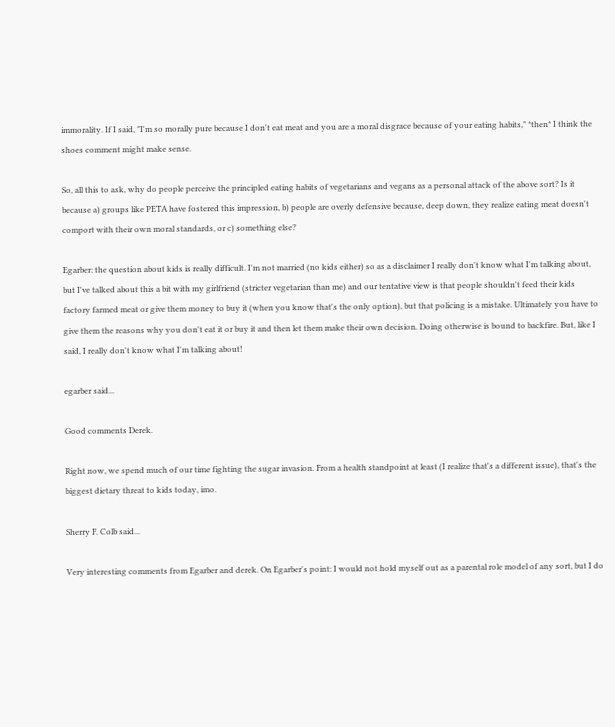immorality. If I said, "I'm so morally pure because I don't eat meat and you are a moral disgrace because of your eating habits," *then* I think the shoes comment might make sense.

So, all this to ask, why do people perceive the principled eating habits of vegetarians and vegans as a personal attack of the above sort? Is it because a) groups like PETA have fostered this impression, b) people are overly defensive because, deep down, they realize eating meat doesn't comport with their own moral standards, or c) something else?

Egarber: the question about kids is really difficult. I'm not married (no kids either) so as a disclaimer I really don't know what I'm talking about, but I've talked about this a bit with my girlfriend (stricter vegetarian than me) and our tentative view is that people shouldn't feed their kids factory farmed meat or give them money to buy it (when you know that's the only option), but that policing is a mistake. Ultimately you have to give them the reasons why you don't eat it or buy it and then let them make their own decision. Doing otherwise is bound to backfire. But, like I said, I really don't know what I'm talking about!

egarber said...

Good comments Derek.

Right now, we spend much of our time fighting the sugar invasion. From a health standpoint at least (I realize that's a different issue), that's the biggest dietary threat to kids today, imo.

Sherry F. Colb said...

Very interesting comments from Egarber and derek. On Egarber's point: I would not hold myself out as a parental role model of any sort, but I do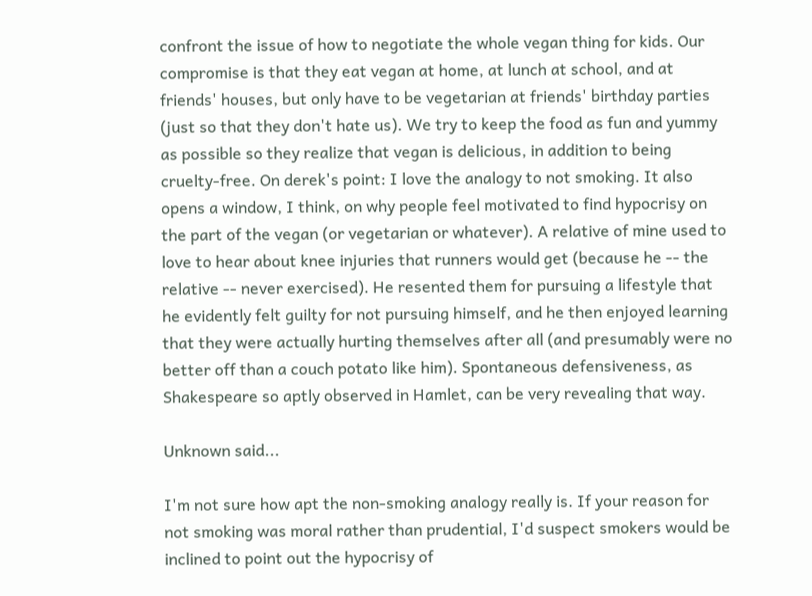confront the issue of how to negotiate the whole vegan thing for kids. Our compromise is that they eat vegan at home, at lunch at school, and at friends' houses, but only have to be vegetarian at friends' birthday parties (just so that they don't hate us). We try to keep the food as fun and yummy as possible so they realize that vegan is delicious, in addition to being cruelty-free. On derek's point: I love the analogy to not smoking. It also opens a window, I think, on why people feel motivated to find hypocrisy on the part of the vegan (or vegetarian or whatever). A relative of mine used to love to hear about knee injuries that runners would get (because he -- the relative -- never exercised). He resented them for pursuing a lifestyle that he evidently felt guilty for not pursuing himself, and he then enjoyed learning that they were actually hurting themselves after all (and presumably were no better off than a couch potato like him). Spontaneous defensiveness, as Shakespeare so aptly observed in Hamlet, can be very revealing that way.

Unknown said...

I'm not sure how apt the non-smoking analogy really is. If your reason for not smoking was moral rather than prudential, I'd suspect smokers would be inclined to point out the hypocrisy of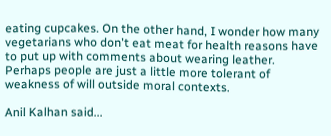eating cupcakes. On the other hand, I wonder how many vegetarians who don't eat meat for health reasons have to put up with comments about wearing leather. Perhaps people are just a little more tolerant of weakness of will outside moral contexts.

Anil Kalhan said...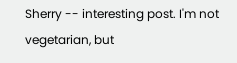Sherry -- interesting post. I'm not vegetarian, but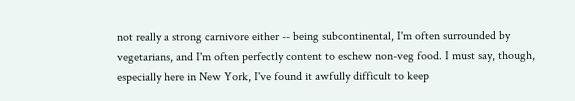not really a strong carnivore either -- being subcontinental, I'm often surrounded by vegetarians, and I'm often perfectly content to eschew non-veg food. I must say, though, especially here in New York, I've found it awfully difficult to keep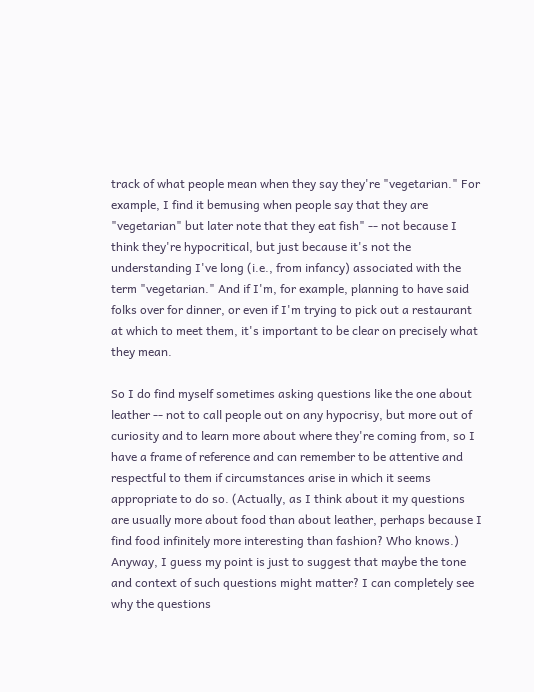track of what people mean when they say they're "vegetarian." For example, I find it bemusing when people say that they are "vegetarian" but later note that they eat fish" -- not because I think they're hypocritical, but just because it's not the understanding I've long (i.e., from infancy) associated with the term "vegetarian." And if I'm, for example, planning to have said folks over for dinner, or even if I'm trying to pick out a restaurant at which to meet them, it's important to be clear on precisely what they mean.

So I do find myself sometimes asking questions like the one about leather -- not to call people out on any hypocrisy, but more out of curiosity and to learn more about where they're coming from, so I have a frame of reference and can remember to be attentive and respectful to them if circumstances arise in which it seems appropriate to do so. (Actually, as I think about it my questions are usually more about food than about leather, perhaps because I find food infinitely more interesting than fashion? Who knows.) Anyway, I guess my point is just to suggest that maybe the tone and context of such questions might matter? I can completely see why the questions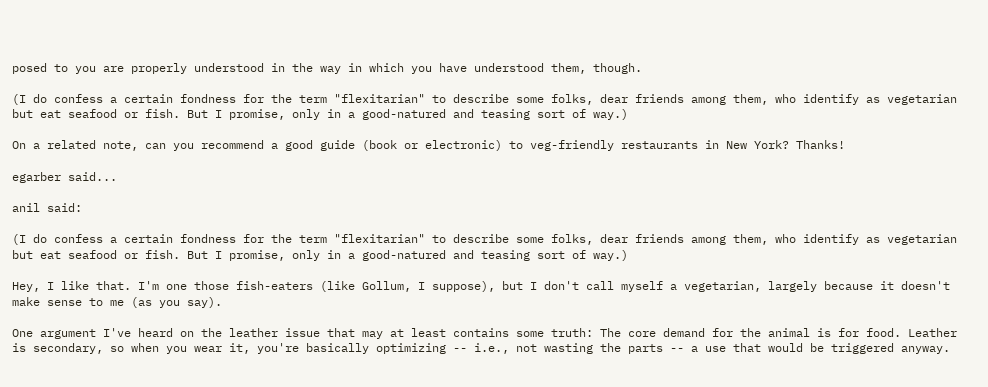posed to you are properly understood in the way in which you have understood them, though.

(I do confess a certain fondness for the term "flexitarian" to describe some folks, dear friends among them, who identify as vegetarian but eat seafood or fish. But I promise, only in a good-natured and teasing sort of way.)

On a related note, can you recommend a good guide (book or electronic) to veg-friendly restaurants in New York? Thanks!

egarber said...

anil said:

(I do confess a certain fondness for the term "flexitarian" to describe some folks, dear friends among them, who identify as vegetarian but eat seafood or fish. But I promise, only in a good-natured and teasing sort of way.)

Hey, I like that. I'm one those fish-eaters (like Gollum, I suppose), but I don't call myself a vegetarian, largely because it doesn't make sense to me (as you say).

One argument I've heard on the leather issue that may at least contains some truth: The core demand for the animal is for food. Leather is secondary, so when you wear it, you're basically optimizing -- i.e., not wasting the parts -- a use that would be triggered anyway.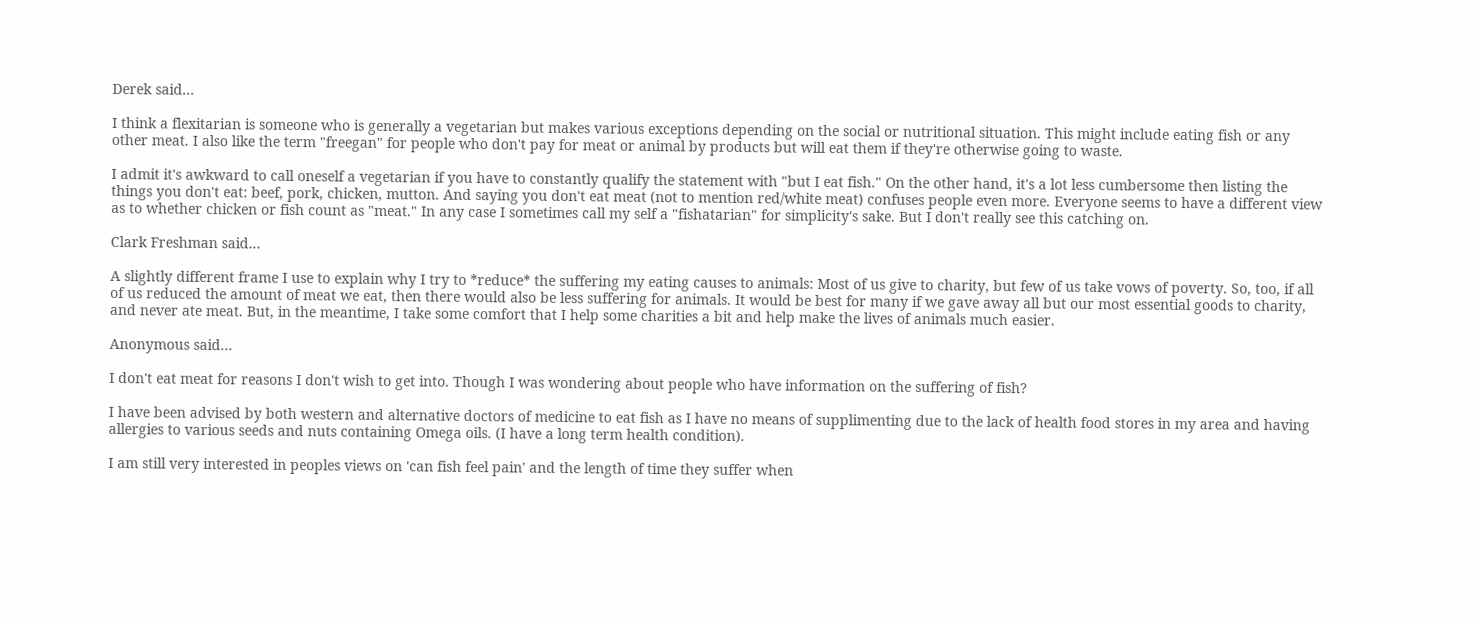Derek said...

I think a flexitarian is someone who is generally a vegetarian but makes various exceptions depending on the social or nutritional situation. This might include eating fish or any other meat. I also like the term "freegan" for people who don't pay for meat or animal by products but will eat them if they're otherwise going to waste.

I admit it's awkward to call oneself a vegetarian if you have to constantly qualify the statement with "but I eat fish." On the other hand, it's a lot less cumbersome then listing the things you don't eat: beef, pork, chicken, mutton. And saying you don't eat meat (not to mention red/white meat) confuses people even more. Everyone seems to have a different view as to whether chicken or fish count as "meat." In any case I sometimes call my self a "fishatarian" for simplicity's sake. But I don't really see this catching on.

Clark Freshman said...

A slightly different frame I use to explain why I try to *reduce* the suffering my eating causes to animals: Most of us give to charity, but few of us take vows of poverty. So, too, if all of us reduced the amount of meat we eat, then there would also be less suffering for animals. It would be best for many if we gave away all but our most essential goods to charity, and never ate meat. But, in the meantime, I take some comfort that I help some charities a bit and help make the lives of animals much easier.

Anonymous said...

I don't eat meat for reasons I don't wish to get into. Though I was wondering about people who have information on the suffering of fish?

I have been advised by both western and alternative doctors of medicine to eat fish as I have no means of supplimenting due to the lack of health food stores in my area and having allergies to various seeds and nuts containing Omega oils. (I have a long term health condition).

I am still very interested in peoples views on 'can fish feel pain' and the length of time they suffer when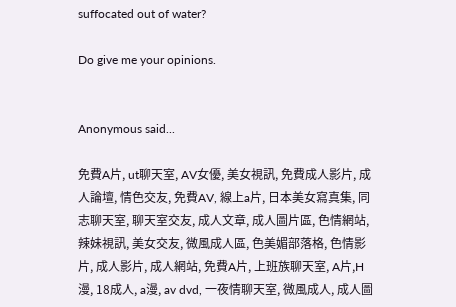suffocated out of water?

Do give me your opinions.


Anonymous said...

免費A片, ut聊天室, AV女優, 美女視訊, 免費成人影片, 成人論壇, 情色交友, 免費AV, 線上a片, 日本美女寫真集, 同志聊天室, 聊天室交友, 成人文章, 成人圖片區, 色情網站, 辣妹視訊, 美女交友, 微風成人區, 色美媚部落格, 色情影片, 成人影片, 成人網站, 免費A片, 上班族聊天室, A片,H漫, 18成人, a漫, av dvd, 一夜情聊天室, 微風成人, 成人圖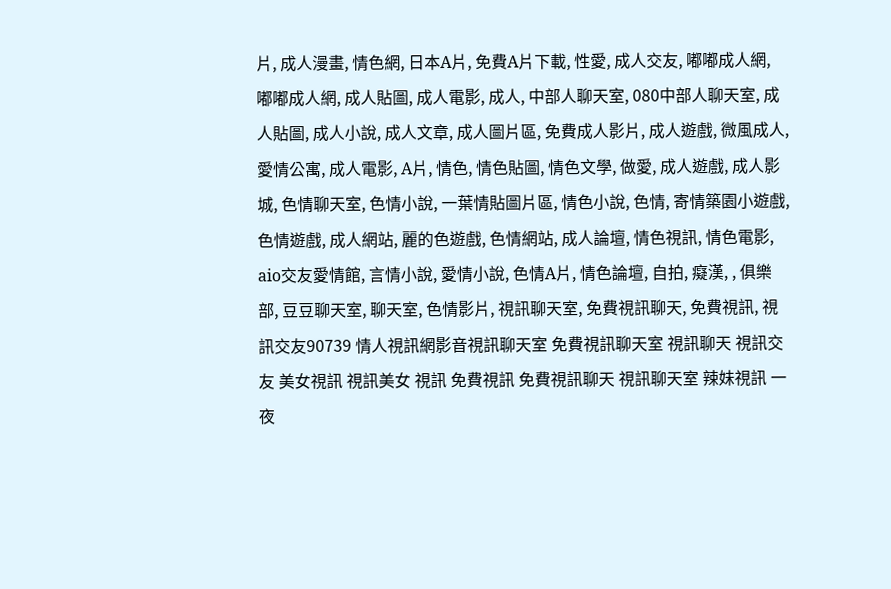片, 成人漫畫, 情色網, 日本A片, 免費A片下載, 性愛, 成人交友, 嘟嘟成人網, 嘟嘟成人網, 成人貼圖, 成人電影, 成人, 中部人聊天室, 080中部人聊天室, 成人貼圖, 成人小說, 成人文章, 成人圖片區, 免費成人影片, 成人遊戲, 微風成人, 愛情公寓, 成人電影, A片, 情色, 情色貼圖, 情色文學, 做愛, 成人遊戲, 成人影城, 色情聊天室, 色情小說, 一葉情貼圖片區, 情色小說, 色情, 寄情築園小遊戲, 色情遊戲, 成人網站, 麗的色遊戲, 色情網站, 成人論壇, 情色視訊, 情色電影, aio交友愛情館, 言情小說, 愛情小說, 色情A片, 情色論壇, 自拍, 癡漢, , 俱樂部, 豆豆聊天室, 聊天室, 色情影片, 視訊聊天室, 免費視訊聊天, 免費視訊, 視訊交友90739 情人視訊網影音視訊聊天室 免費視訊聊天室 視訊聊天 視訊交友 美女視訊 視訊美女 視訊 免費視訊 免費視訊聊天 視訊聊天室 辣妹視訊 一夜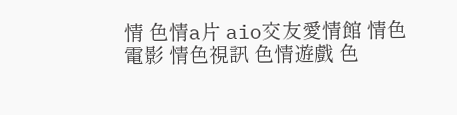情 色情a片 aio交友愛情館 情色電影 情色視訊 色情遊戲 色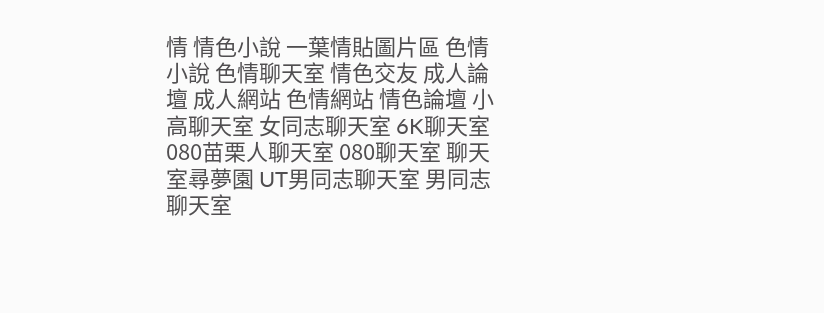情 情色小說 一葉情貼圖片區 色情小說 色情聊天室 情色交友 成人論壇 成人網站 色情網站 情色論壇 小高聊天室 女同志聊天室 6K聊天室 080苗栗人聊天室 080聊天室 聊天室尋夢園 UT男同志聊天室 男同志聊天室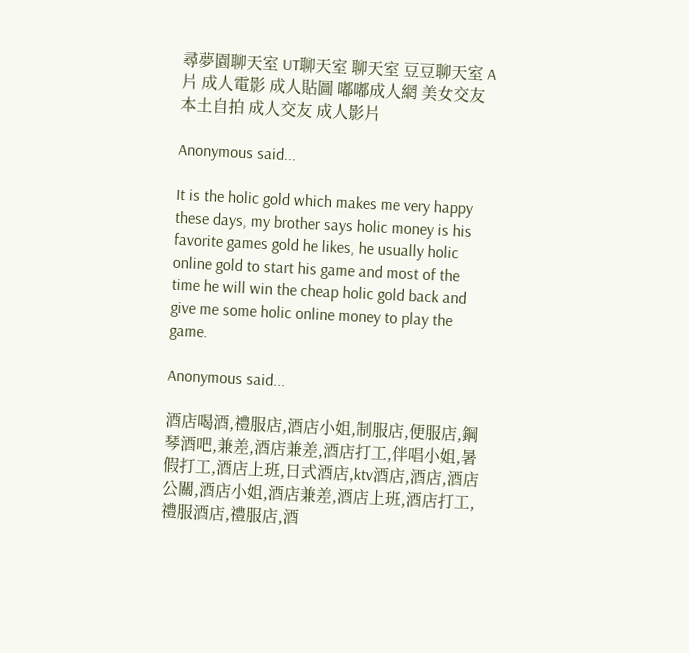尋夢園聊天室 UT聊天室 聊天室 豆豆聊天室 A片 成人電影 成人貼圖 嘟嘟成人網 美女交友 本土自拍 成人交友 成人影片

Anonymous said...

It is the holic gold which makes me very happy these days, my brother says holic money is his favorite games gold he likes, he usually holic online gold to start his game and most of the time he will win the cheap holic gold back and give me some holic online money to play the game.

Anonymous said...

酒店喝酒,禮服店,酒店小姐,制服店,便服店,鋼琴酒吧,兼差,酒店兼差,酒店打工,伴唱小姐,暑假打工,酒店上班,日式酒店,ktv酒店,酒店,酒店公關,酒店小姐,酒店兼差,酒店上班,酒店打工,禮服酒店,禮服店,酒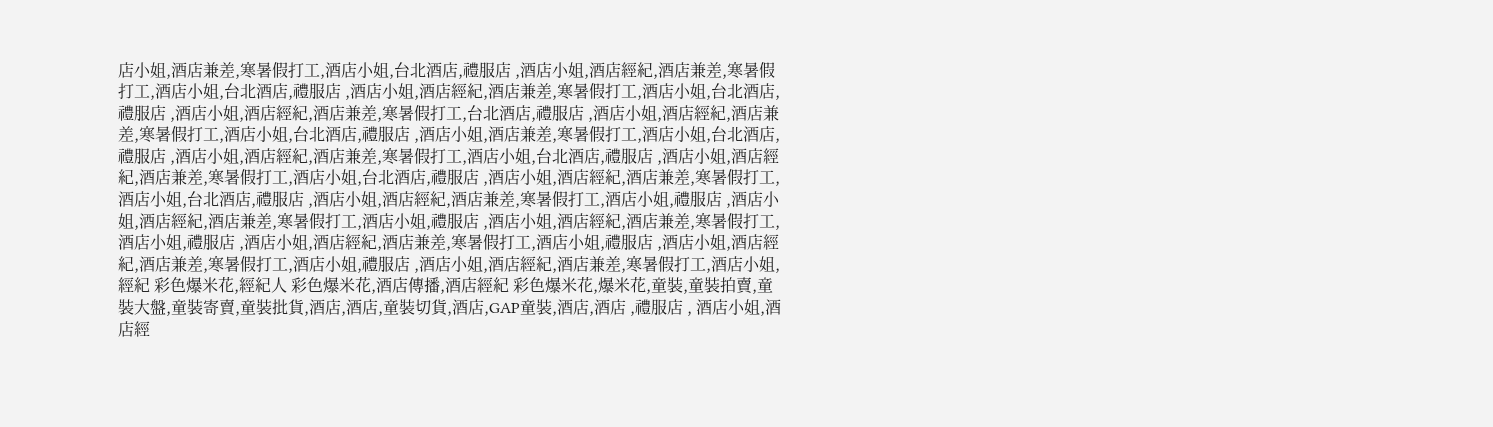店小姐,酒店兼差,寒暑假打工,酒店小姐,台北酒店,禮服店 ,酒店小姐,酒店經紀,酒店兼差,寒暑假打工,酒店小姐,台北酒店,禮服店 ,酒店小姐,酒店經紀,酒店兼差,寒暑假打工,酒店小姐,台北酒店,禮服店 ,酒店小姐,酒店經紀,酒店兼差,寒暑假打工,台北酒店,禮服店 ,酒店小姐,酒店經紀,酒店兼差,寒暑假打工,酒店小姐,台北酒店,禮服店 ,酒店小姐,酒店兼差,寒暑假打工,酒店小姐,台北酒店,禮服店 ,酒店小姐,酒店經紀,酒店兼差,寒暑假打工,酒店小姐,台北酒店,禮服店 ,酒店小姐,酒店經紀,酒店兼差,寒暑假打工,酒店小姐,台北酒店,禮服店 ,酒店小姐,酒店經紀,酒店兼差,寒暑假打工,酒店小姐,台北酒店,禮服店 ,酒店小姐,酒店經紀,酒店兼差,寒暑假打工,酒店小姐,禮服店 ,酒店小姐,酒店經紀,酒店兼差,寒暑假打工,酒店小姐,禮服店 ,酒店小姐,酒店經紀,酒店兼差,寒暑假打工,酒店小姐,禮服店 ,酒店小姐,酒店經紀,酒店兼差,寒暑假打工,酒店小姐,禮服店 ,酒店小姐,酒店經紀,酒店兼差,寒暑假打工,酒店小姐,禮服店 ,酒店小姐,酒店經紀,酒店兼差,寒暑假打工,酒店小姐,經紀 彩色爆米花,經紀人 彩色爆米花,酒店傳播,酒店經紀 彩色爆米花,爆米花,童裝,童裝拍賣,童裝大盤,童裝寄賣,童裝批貨,酒店,酒店,童裝切貨,酒店,GAP童裝,酒店,酒店 ,禮服店 , 酒店小姐,酒店經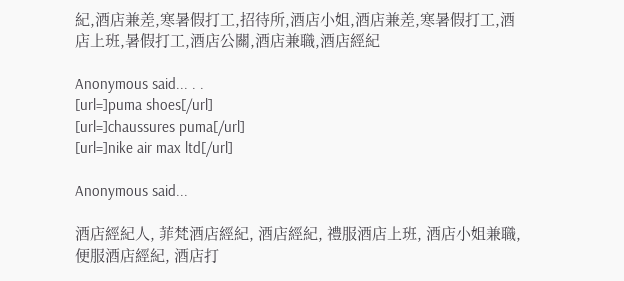紀,酒店兼差,寒暑假打工,招待所,酒店小姐,酒店兼差,寒暑假打工,酒店上班,暑假打工,酒店公關,酒店兼職,酒店經紀

Anonymous said... . .
[url=]puma shoes[/url]
[url=]chaussures puma[/url]
[url=]nike air max ltd[/url]

Anonymous said...

酒店經紀人, 菲梵酒店經紀, 酒店經紀, 禮服酒店上班, 酒店小姐兼職, 便服酒店經紀, 酒店打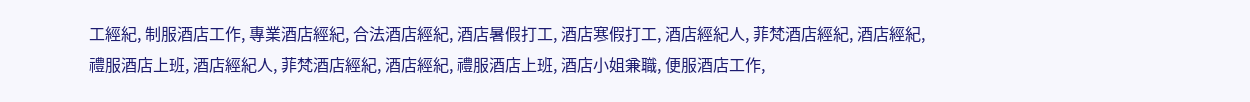工經紀, 制服酒店工作, 專業酒店經紀, 合法酒店經紀, 酒店暑假打工, 酒店寒假打工, 酒店經紀人, 菲梵酒店經紀, 酒店經紀, 禮服酒店上班, 酒店經紀人, 菲梵酒店經紀, 酒店經紀, 禮服酒店上班, 酒店小姐兼職, 便服酒店工作,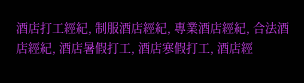酒店打工經紀, 制服酒店經紀, 專業酒店經紀, 合法酒店經紀, 酒店暑假打工, 酒店寒假打工, 酒店經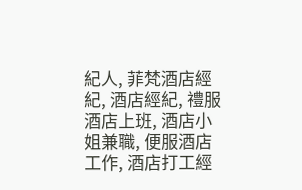紀人, 菲梵酒店經紀, 酒店經紀, 禮服酒店上班, 酒店小姐兼職, 便服酒店工作, 酒店打工經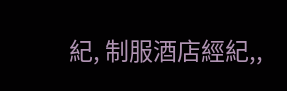紀, 制服酒店經紀,,